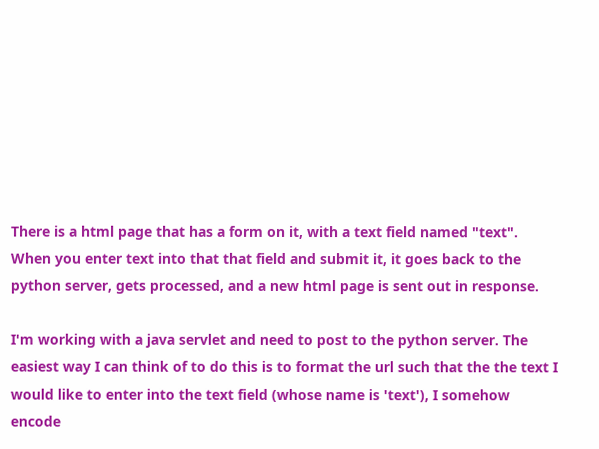There is a html page that has a form on it, with a text field named "text". When you enter text into that that field and submit it, it goes back to the python server, gets processed, and a new html page is sent out in response.

I'm working with a java servlet and need to post to the python server. The easiest way I can think of to do this is to format the url such that the the text I would like to enter into the text field (whose name is 'text'), I somehow encode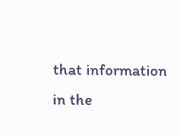that information in the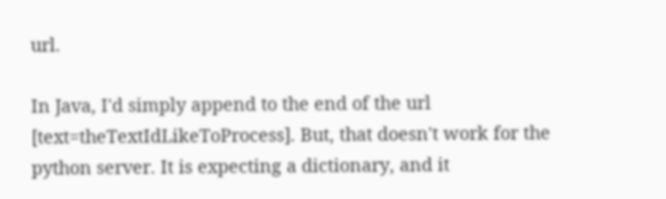url.

In Java, I'd simply append to the end of the url [text=theTextIdLikeToProcess]. But, that doesn't work for the python server. It is expecting a dictionary, and it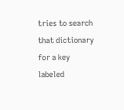tries to search that dictionary for a key labeled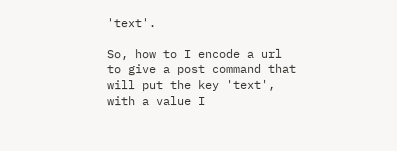'text'.

So, how to I encode a url to give a post command that will put the key 'text', with a value I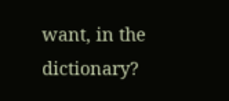want, in the dictionary?